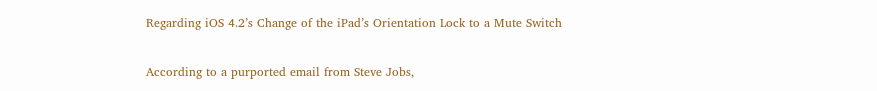Regarding iOS 4.2’s Change of the iPad’s Orientation Lock to a Mute Switch

According to a purported email from Steve Jobs,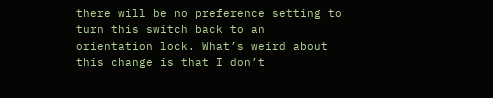there will be no preference setting to turn this switch back to an orientation lock. What’s weird about this change is that I don’t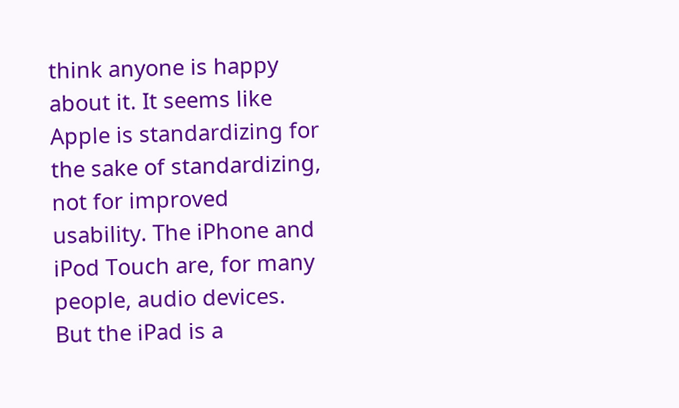think anyone is happy about it. It seems like Apple is standardizing for the sake of standardizing, not for improved usability. The iPhone and iPod Touch are, for many people, audio devices. But the iPad is a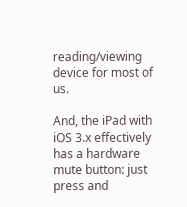reading/viewing device for most of us.

And, the iPad with iOS 3.x effectively has a hardware mute button: just press and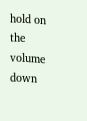hold on the volume down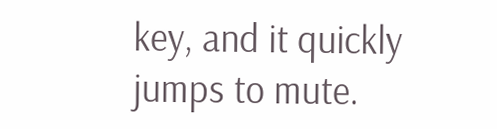key, and it quickly jumps to mute.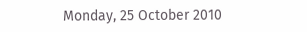Monday, 25 October 2010